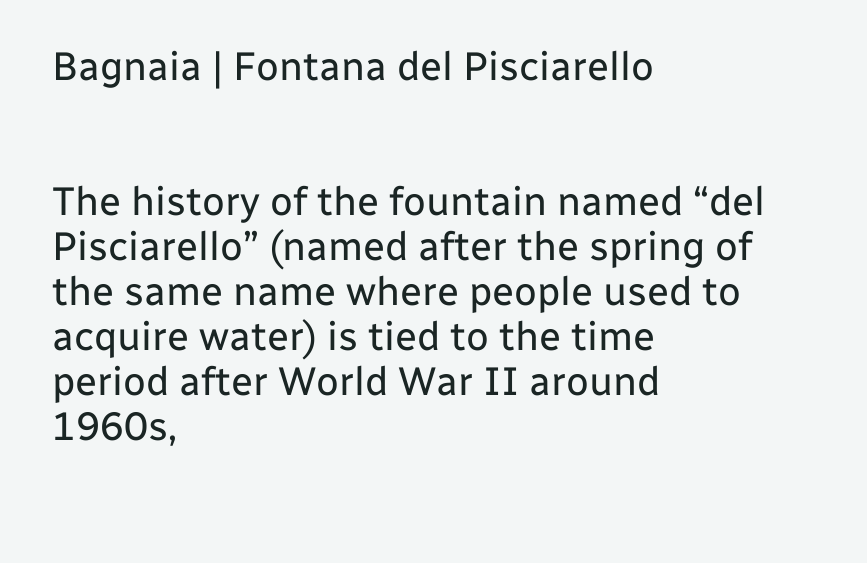Bagnaia | Fontana del Pisciarello


The history of the fountain named “del Pisciarello” (named after the spring of the same name where people used to acquire water) is tied to the time period after World War II around 1960s,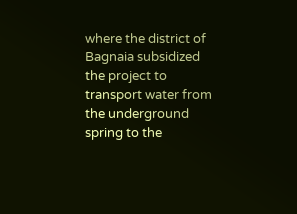where the district of Bagnaia subsidized the project to transport water from the underground spring to the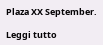Plaza XX September.

Leggi tutto